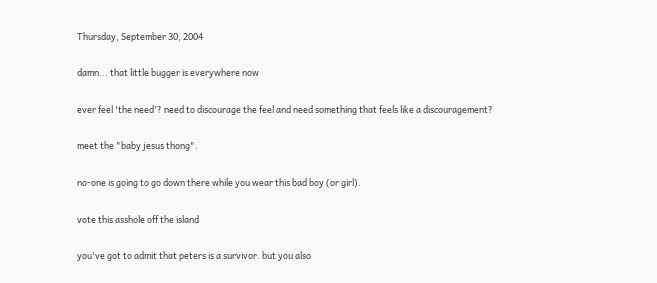Thursday, September 30, 2004

damn... that little bugger is everywhere now

ever feel 'the need'? need to discourage the feel and need something that feels like a discouragement?

meet the "baby jesus thong".

no-one is going to go down there while you wear this bad boy (or girl).

vote this asshole off the island

you've got to admit that peters is a survivor. but you also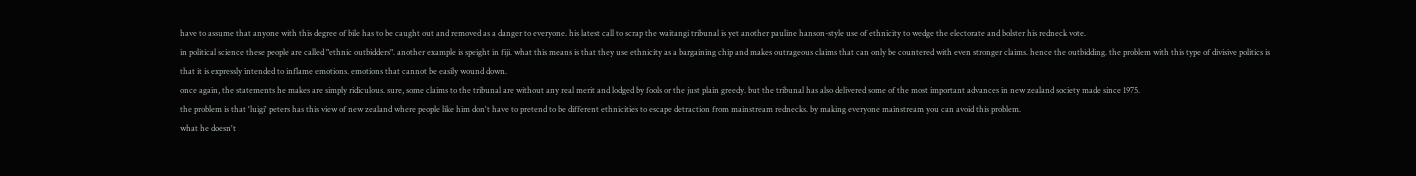have to assume that anyone with this degree of bile has to be caught out and removed as a danger to everyone. his latest call to scrap the waitangi tribunal is yet another pauline hanson-style use of ethnicity to wedge the electorate and bolster his redneck vote.
in political science these people are called "ethnic outbidders". another example is speight in fiji. what this means is that they use ethnicity as a bargaining chip and makes outrageous claims that can only be countered with even stronger claims. hence the outbidding. the problem with this type of divisive politics is that it is expressly intended to inflame emotions. emotions that cannot be easily wound down.
once again, the statements he makes are simply ridiculous. sure, some claims to the tribunal are without any real merit and lodged by fools or the just plain greedy. but the tribunal has also delivered some of the most important advances in new zealand society made since 1975.
the problem is that 'luigi' peters has this view of new zealand where people like him don't have to pretend to be different ethnicities to escape detraction from mainstream rednecks. by making everyone mainstream you can avoid this problem.
what he doesn't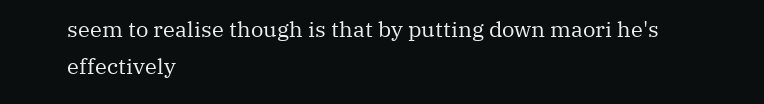seem to realise though is that by putting down maori he's effectively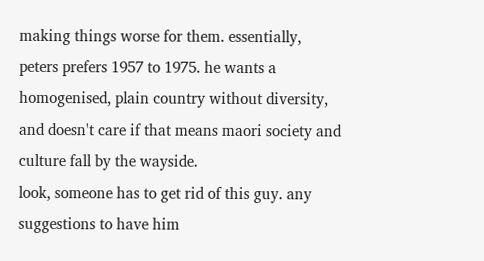making things worse for them. essentially, peters prefers 1957 to 1975. he wants a homogenised, plain country without diversity, and doesn't care if that means maori society and culture fall by the wayside.
look, someone has to get rid of this guy. any suggestions to have him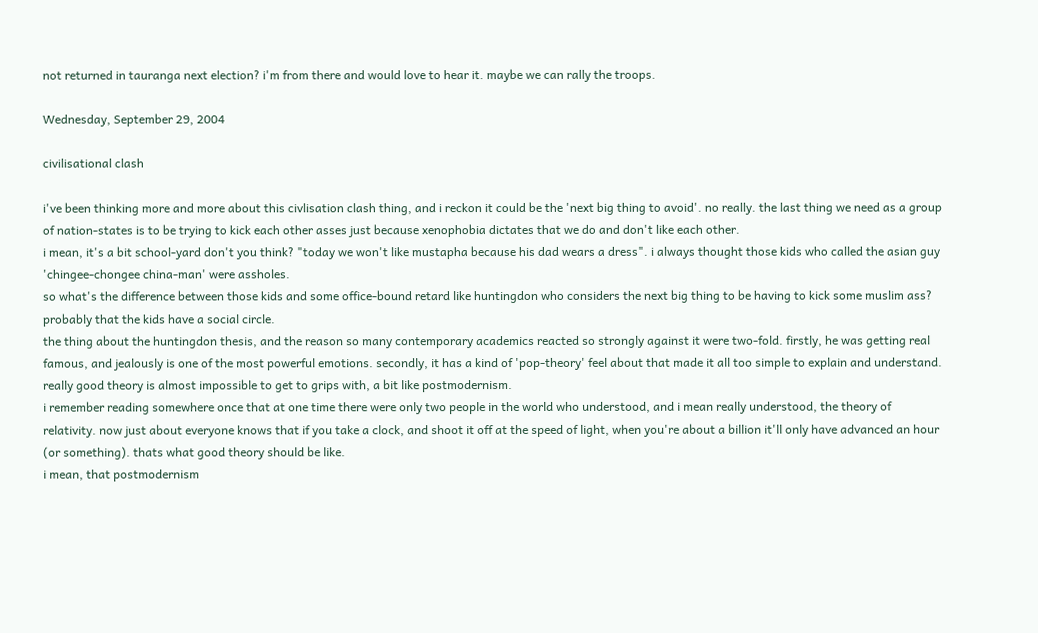not returned in tauranga next election? i'm from there and would love to hear it. maybe we can rally the troops.

Wednesday, September 29, 2004

civilisational clash

i've been thinking more and more about this civlisation clash thing, and i reckon it could be the 'next big thing to avoid'. no really. the last thing we need as a group of nation-states is to be trying to kick each other asses just because xenophobia dictates that we do and don't like each other.
i mean, it's a bit school-yard don't you think? "today we won't like mustapha because his dad wears a dress". i always thought those kids who called the asian guy 'chingee-chongee china-man' were assholes.
so what's the difference between those kids and some office-bound retard like huntingdon who considers the next big thing to be having to kick some muslim ass? probably that the kids have a social circle.
the thing about the huntingdon thesis, and the reason so many contemporary academics reacted so strongly against it were two-fold. firstly, he was getting real famous, and jealously is one of the most powerful emotions. secondly, it has a kind of 'pop-theory' feel about that made it all too simple to explain and understand. really good theory is almost impossible to get to grips with, a bit like postmodernism.
i remember reading somewhere once that at one time there were only two people in the world who understood, and i mean really understood, the theory of relativity. now just about everyone knows that if you take a clock, and shoot it off at the speed of light, when you're about a billion it'll only have advanced an hour (or something). thats what good theory should be like.
i mean, that postmodernism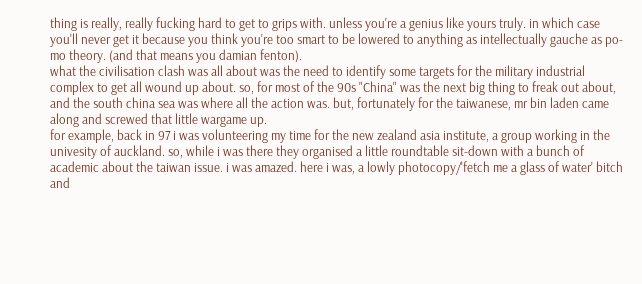thing is really, really fucking hard to get to grips with. unless you're a genius like yours truly. in which case you'll never get it because you think you're too smart to be lowered to anything as intellectually gauche as po-mo theory. (and that means you damian fenton).
what the civilisation clash was all about was the need to identify some targets for the military industrial complex to get all wound up about. so, for most of the 90s "China" was the next big thing to freak out about, and the south china sea was where all the action was. but, fortunately for the taiwanese, mr bin laden came along and screwed that little wargame up.
for example, back in 97 i was volunteering my time for the new zealand asia institute, a group working in the univesity of auckland. so, while i was there they organised a little roundtable sit-down with a bunch of academic about the taiwan issue. i was amazed. here i was, a lowly photocopy/'fetch me a glass of water' bitch and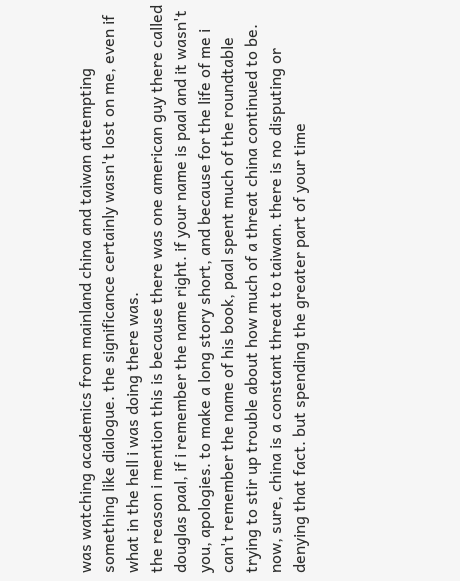was watching academics from mainland china and taiwan attempting something like dialogue. the significance certainly wasn't lost on me, even if what in the hell i was doing there was.
the reason i mention this is because there was one american guy there called douglas paal, if i remember the name right. if your name is paal and it wasn't you, apologies. to make a long story short, and because for the life of me i can't remember the name of his book, paal spent much of the roundtable trying to stir up trouble about how much of a threat china continued to be.
now, sure, china is a constant threat to taiwan. there is no disputing or denying that fact. but spending the greater part of your time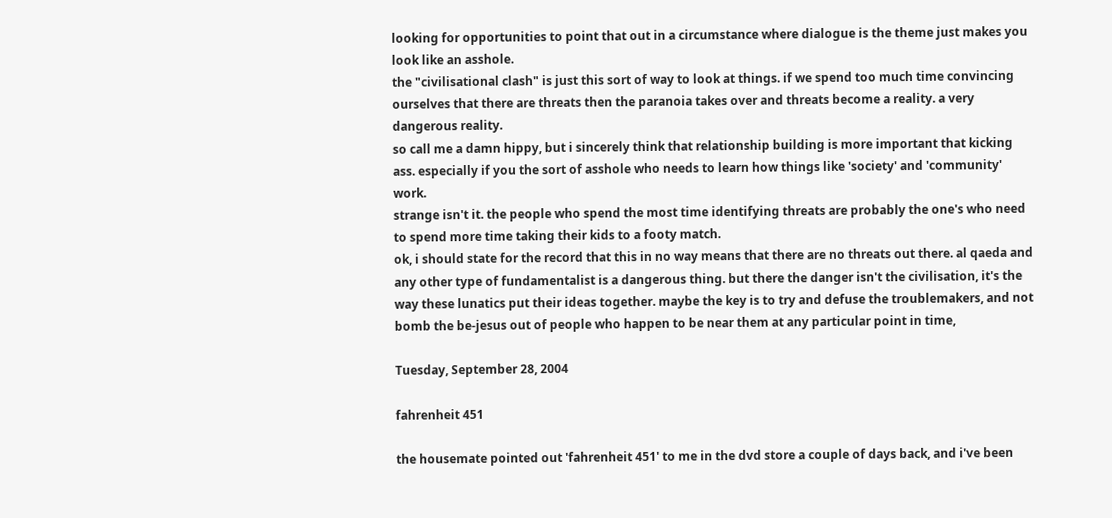looking for opportunities to point that out in a circumstance where dialogue is the theme just makes you look like an asshole.
the "civilisational clash" is just this sort of way to look at things. if we spend too much time convincing ourselves that there are threats then the paranoia takes over and threats become a reality. a very dangerous reality.
so call me a damn hippy, but i sincerely think that relationship building is more important that kicking ass. especially if you the sort of asshole who needs to learn how things like 'society' and 'community' work.
strange isn't it. the people who spend the most time identifying threats are probably the one's who need to spend more time taking their kids to a footy match.
ok, i should state for the record that this in no way means that there are no threats out there. al qaeda and any other type of fundamentalist is a dangerous thing. but there the danger isn't the civilisation, it's the way these lunatics put their ideas together. maybe the key is to try and defuse the troublemakers, and not bomb the be-jesus out of people who happen to be near them at any particular point in time,

Tuesday, September 28, 2004

fahrenheit 451

the housemate pointed out 'fahrenheit 451' to me in the dvd store a couple of days back, and i've been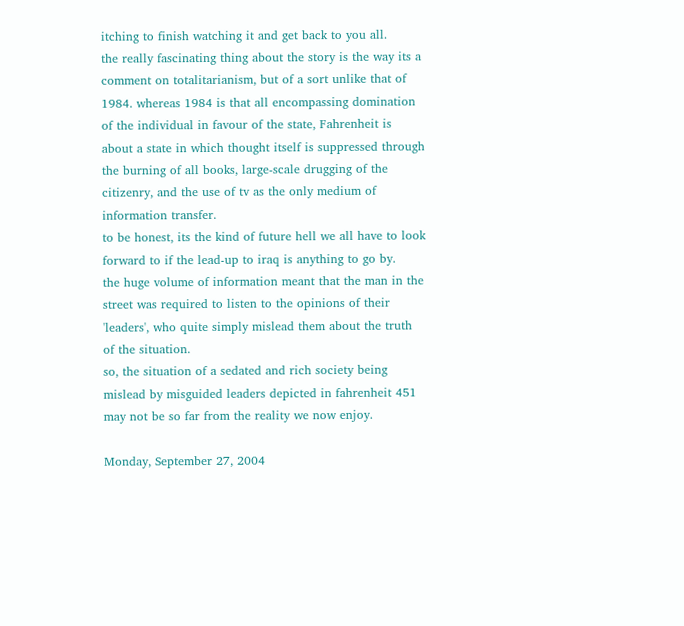itching to finish watching it and get back to you all.
the really fascinating thing about the story is the way its a comment on totalitarianism, but of a sort unlike that of 1984. whereas 1984 is that all encompassing domination of the individual in favour of the state, Fahrenheit is about a state in which thought itself is suppressed through the burning of all books, large-scale drugging of the citizenry, and the use of tv as the only medium of information transfer.
to be honest, its the kind of future hell we all have to look forward to if the lead-up to iraq is anything to go by.
the huge volume of information meant that the man in the street was required to listen to the opinions of their 'leaders', who quite simply mislead them about the truth of the situation.
so, the situation of a sedated and rich society being mislead by misguided leaders depicted in fahrenheit 451 may not be so far from the reality we now enjoy.

Monday, September 27, 2004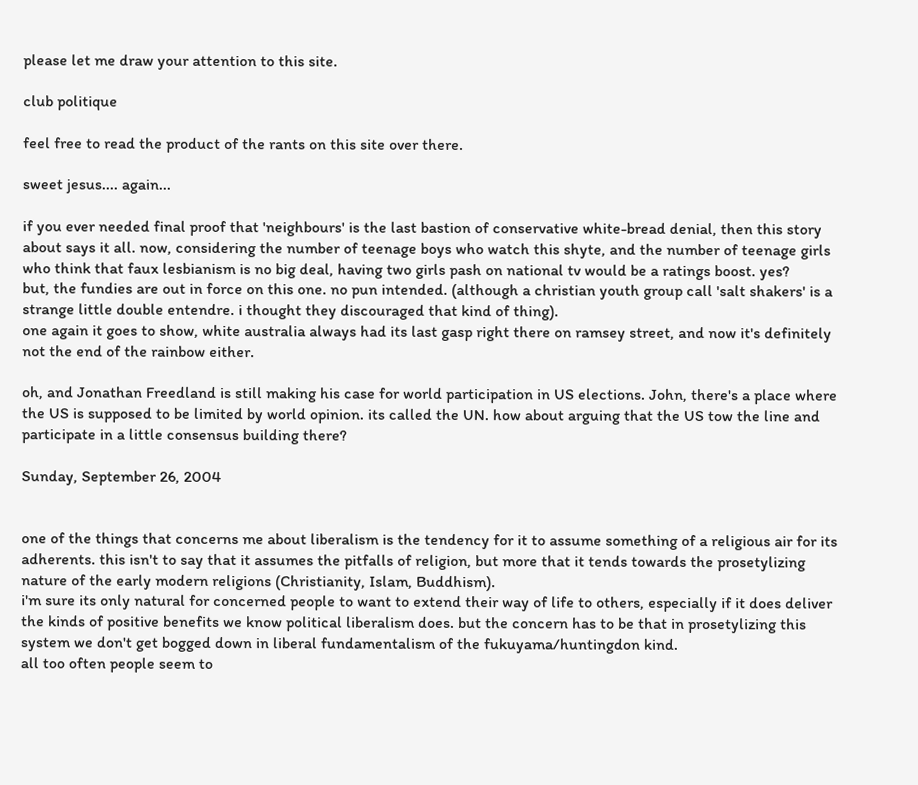please let me draw your attention to this site.

club politique

feel free to read the product of the rants on this site over there.

sweet jesus.... again...

if you ever needed final proof that 'neighbours' is the last bastion of conservative white-bread denial, then this story about says it all. now, considering the number of teenage boys who watch this shyte, and the number of teenage girls who think that faux lesbianism is no big deal, having two girls pash on national tv would be a ratings boost. yes?
but, the fundies are out in force on this one. no pun intended. (although a christian youth group call 'salt shakers' is a strange little double entendre. i thought they discouraged that kind of thing).
one again it goes to show, white australia always had its last gasp right there on ramsey street, and now it's definitely not the end of the rainbow either.

oh, and Jonathan Freedland is still making his case for world participation in US elections. John, there's a place where the US is supposed to be limited by world opinion. its called the UN. how about arguing that the US tow the line and participate in a little consensus building there?

Sunday, September 26, 2004


one of the things that concerns me about liberalism is the tendency for it to assume something of a religious air for its adherents. this isn't to say that it assumes the pitfalls of religion, but more that it tends towards the prosetylizing nature of the early modern religions (Christianity, Islam, Buddhism).
i'm sure its only natural for concerned people to want to extend their way of life to others, especially if it does deliver the kinds of positive benefits we know political liberalism does. but the concern has to be that in prosetylizing this system we don't get bogged down in liberal fundamentalism of the fukuyama/huntingdon kind.
all too often people seem to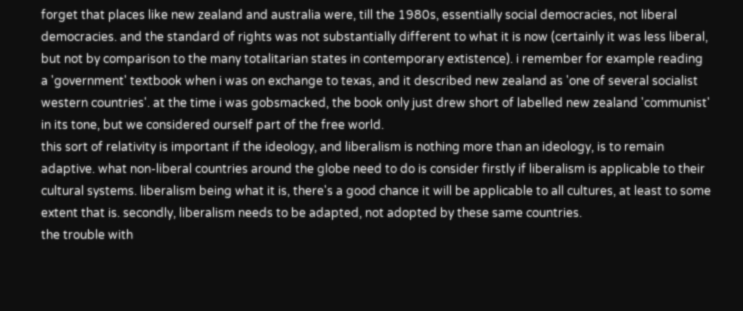forget that places like new zealand and australia were, till the 1980s, essentially social democracies, not liberal democracies. and the standard of rights was not substantially different to what it is now (certainly it was less liberal, but not by comparison to the many totalitarian states in contemporary extistence). i remember for example reading a 'government' textbook when i was on exchange to texas, and it described new zealand as 'one of several socialist western countries'. at the time i was gobsmacked, the book only just drew short of labelled new zealand 'communist' in its tone, but we considered ourself part of the free world.
this sort of relativity is important if the ideology, and liberalism is nothing more than an ideology, is to remain adaptive. what non-liberal countries around the globe need to do is consider firstly if liberalism is applicable to their cultural systems. liberalism being what it is, there's a good chance it will be applicable to all cultures, at least to some extent that is. secondly, liberalism needs to be adapted, not adopted by these same countries.
the trouble with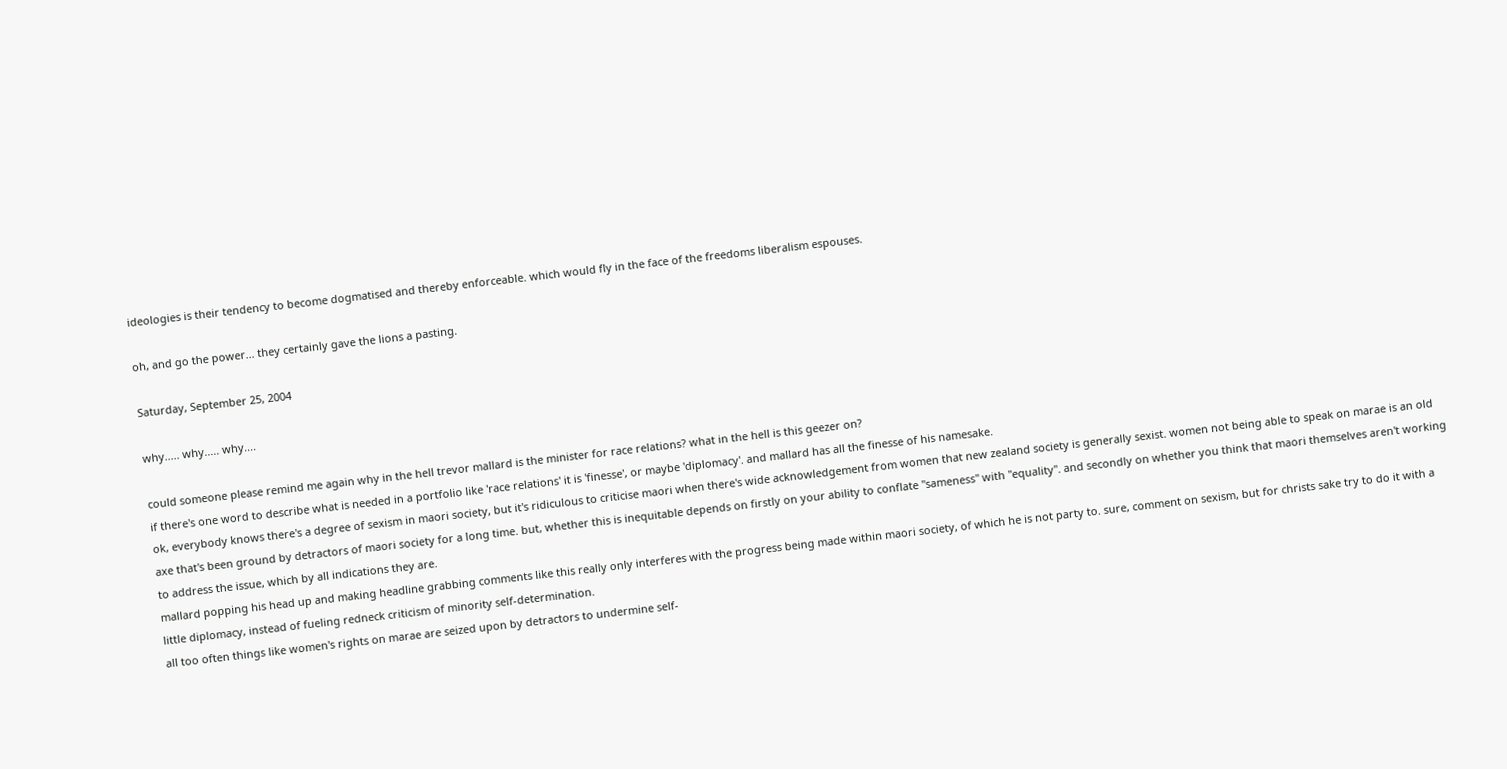ideologies is their tendency to become dogmatised and thereby enforceable. which would fly in the face of the freedoms liberalism espouses.

oh, and go the power... they certainly gave the lions a pasting.

Saturday, September 25, 2004

why..... why..... why....

could someone please remind me again why in the hell trevor mallard is the minister for race relations? what in the hell is this geezer on?
if there's one word to describe what is needed in a portfolio like 'race relations' it is 'finesse', or maybe 'diplomacy'. and mallard has all the finesse of his namesake.
ok, everybody knows there's a degree of sexism in maori society, but it's ridiculous to criticise maori when there's wide acknowledgement from women that new zealand society is generally sexist. women not being able to speak on marae is an old axe that's been ground by detractors of maori society for a long time. but, whether this is inequitable depends on firstly on your ability to conflate "sameness" with "equality". and secondly on whether you think that maori themselves aren't working to address the issue, which by all indications they are.
mallard popping his head up and making headline grabbing comments like this really only interferes with the progress being made within maori society, of which he is not party to. sure, comment on sexism, but for christs sake try to do it with a little diplomacy, instead of fueling redneck criticism of minority self-determination.
all too often things like women's rights on marae are seized upon by detractors to undermine self-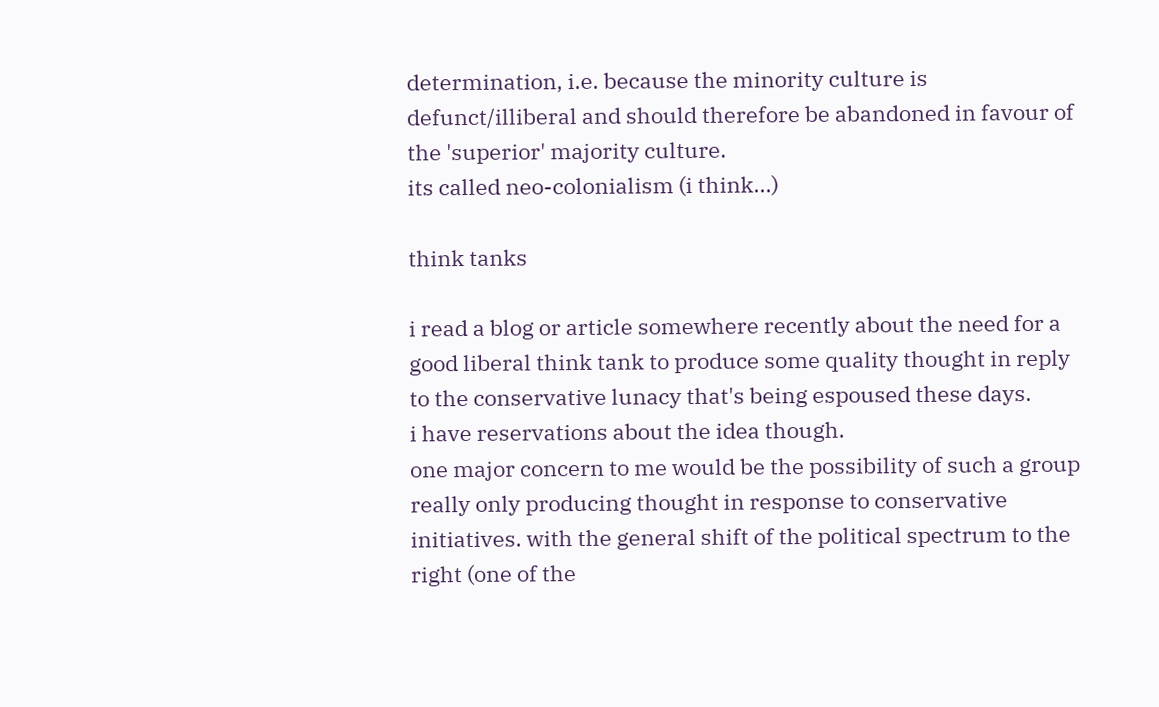determination, i.e. because the minority culture is defunct/illiberal and should therefore be abandoned in favour of the 'superior' majority culture.
its called neo-colonialism (i think...)

think tanks

i read a blog or article somewhere recently about the need for a good liberal think tank to produce some quality thought in reply to the conservative lunacy that's being espoused these days.
i have reservations about the idea though.
one major concern to me would be the possibility of such a group really only producing thought in response to conservative initiatives. with the general shift of the political spectrum to the right (one of the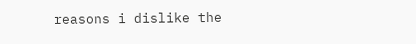reasons i dislike the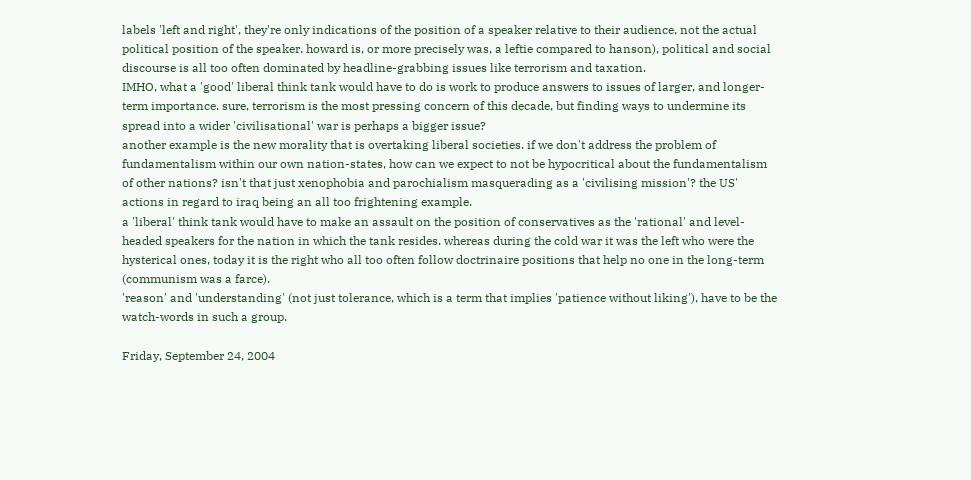labels 'left and right', they're only indications of the position of a speaker relative to their audience, not the actual political position of the speaker. howard is, or more precisely was, a leftie compared to hanson), political and social discourse is all too often dominated by headline-grabbing issues like terrorism and taxation.
IMHO, what a 'good' liberal think tank would have to do is work to produce answers to issues of larger, and longer-term importance. sure, terrorism is the most pressing concern of this decade, but finding ways to undermine its spread into a wider 'civilisational' war is perhaps a bigger issue?
another example is the new morality that is overtaking liberal societies. if we don't address the problem of fundamentalism within our own nation-states, how can we expect to not be hypocritical about the fundamentalism of other nations? isn't that just xenophobia and parochialism masquerading as a 'civilising mission'? the US' actions in regard to iraq being an all too frightening example.
a 'liberal' think tank would have to make an assault on the position of conservatives as the 'rational' and level-headed speakers for the nation in which the tank resides. whereas during the cold war it was the left who were the hysterical ones, today it is the right who all too often follow doctrinaire positions that help no one in the long-term (communism was a farce).
'reason' and 'understanding' (not just tolerance, which is a term that implies 'patience without liking'), have to be the watch-words in such a group.

Friday, September 24, 2004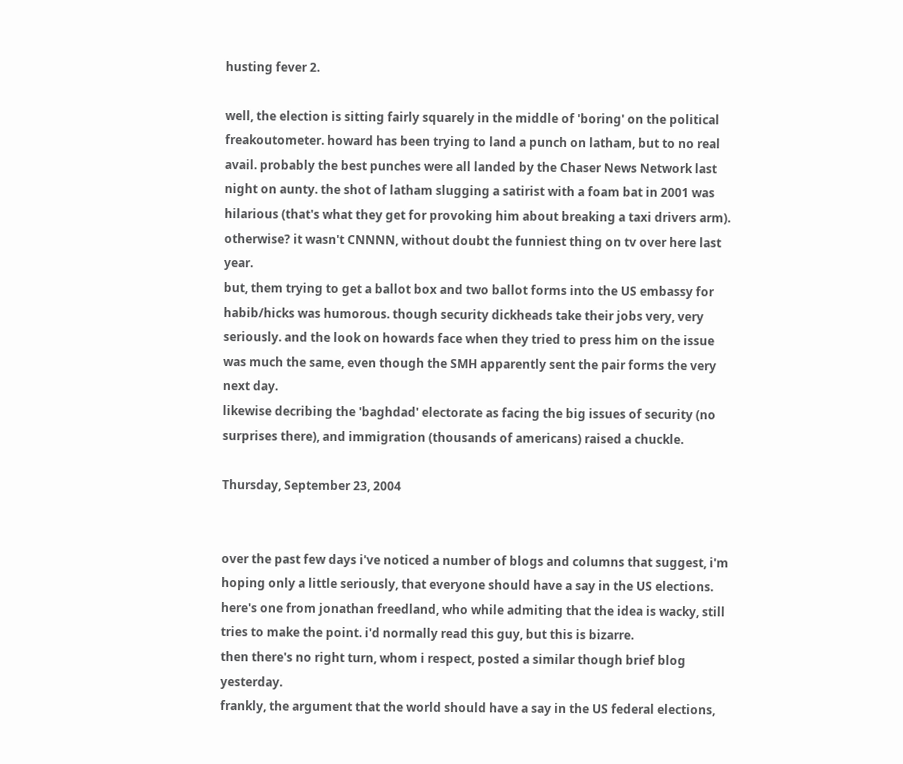husting fever 2.

well, the election is sitting fairly squarely in the middle of 'boring' on the political freakoutometer. howard has been trying to land a punch on latham, but to no real avail. probably the best punches were all landed by the Chaser News Network last night on aunty. the shot of latham slugging a satirist with a foam bat in 2001 was hilarious (that's what they get for provoking him about breaking a taxi drivers arm).
otherwise? it wasn't CNNNN, without doubt the funniest thing on tv over here last year.
but, them trying to get a ballot box and two ballot forms into the US embassy for habib/hicks was humorous. though security dickheads take their jobs very, very seriously. and the look on howards face when they tried to press him on the issue was much the same, even though the SMH apparently sent the pair forms the very next day.
likewise decribing the 'baghdad' electorate as facing the big issues of security (no surprises there), and immigration (thousands of americans) raised a chuckle.

Thursday, September 23, 2004


over the past few days i've noticed a number of blogs and columns that suggest, i'm hoping only a little seriously, that everyone should have a say in the US elections. here's one from jonathan freedland, who while admiting that the idea is wacky, still tries to make the point. i'd normally read this guy, but this is bizarre.
then there's no right turn, whom i respect, posted a similar though brief blog yesterday.
frankly, the argument that the world should have a say in the US federal elections,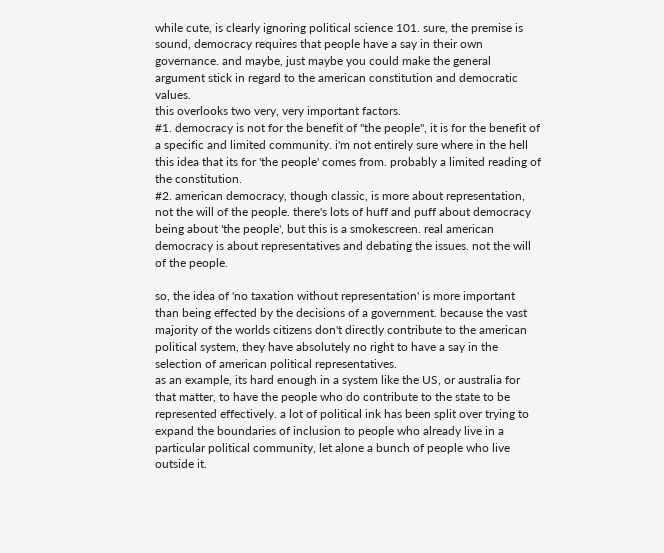while cute, is clearly ignoring political science 101. sure, the premise is sound, democracy requires that people have a say in their own governance. and maybe, just maybe you could make the general argument stick in regard to the american constitution and democratic values.
this overlooks two very, very important factors.
#1. democracy is not for the benefit of "the people", it is for the benefit of a specific and limited community. i'm not entirely sure where in the hell this idea that its for 'the people' comes from. probably a limited reading of the constitution.
#2. american democracy, though classic, is more about representation, not the will of the people. there's lots of huff and puff about democracy being about 'the people', but this is a smokescreen. real american democracy is about representatives and debating the issues. not the will of the people.

so, the idea of 'no taxation without representation' is more important than being effected by the decisions of a government. because the vast majority of the worlds citizens don't directly contribute to the american political system, they have absolutely no right to have a say in the selection of american political representatives.
as an example, its hard enough in a system like the US, or australia for that matter, to have the people who do contribute to the state to be represented effectively. a lot of political ink has been split over trying to expand the boundaries of inclusion to people who already live in a particular political community, let alone a bunch of people who live outside it.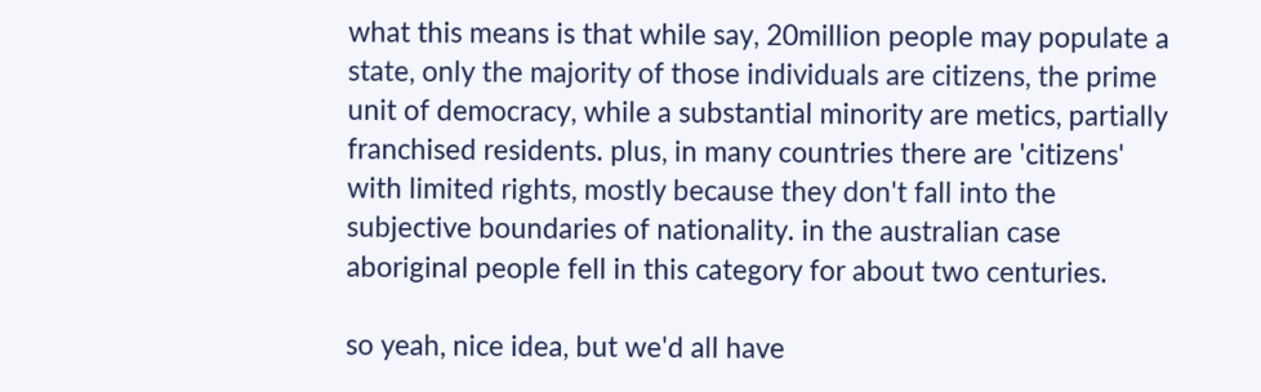what this means is that while say, 20million people may populate a state, only the majority of those individuals are citizens, the prime unit of democracy, while a substantial minority are metics, partially franchised residents. plus, in many countries there are 'citizens' with limited rights, mostly because they don't fall into the subjective boundaries of nationality. in the australian case aboriginal people fell in this category for about two centuries.

so yeah, nice idea, but we'd all have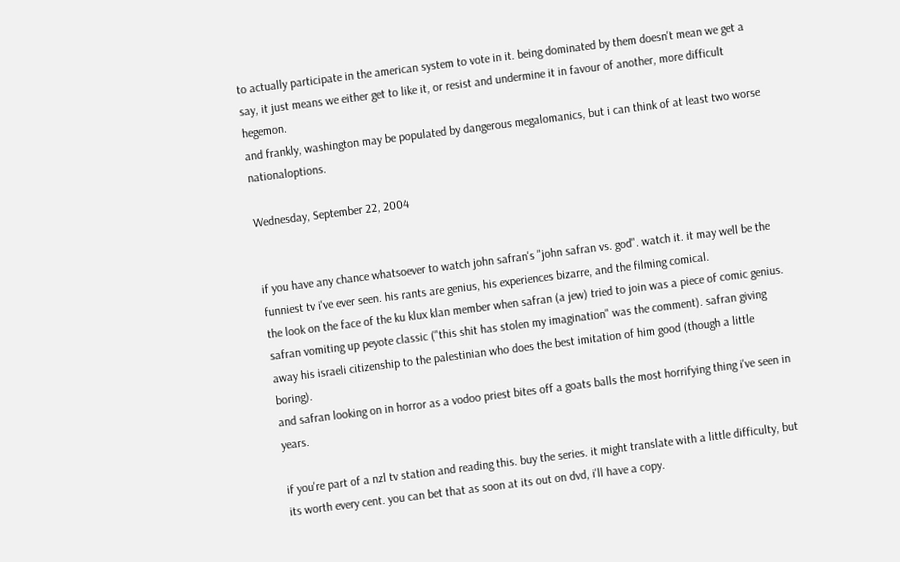to actually participate in the american system to vote in it. being dominated by them doesn't mean we get a say, it just means we either get to like it, or resist and undermine it in favour of another, more difficult hegemon.
and frankly, washington may be populated by dangerous megalomanics, but i can think of at least two worse nationaloptions.

Wednesday, September 22, 2004


if you have any chance whatsoever to watch john safran's "john safran vs. god". watch it. it may well be the funniest tv i've ever seen. his rants are genius, his experiences bizarre, and the filming comical.
the look on the face of the ku klux klan member when safran (a jew) tried to join was a piece of comic genius. safran vomiting up peyote classic ("this shit has stolen my imagination" was the comment). safran giving away his israeli citizenship to the palestinian who does the best imitation of him good (though a little boring).
and safran looking on in horror as a vodoo priest bites off a goats balls the most horrifying thing i've seen in years.

if you're part of a nzl tv station and reading this. buy the series. it might translate with a little difficulty, but its worth every cent. you can bet that as soon at its out on dvd, i'll have a copy.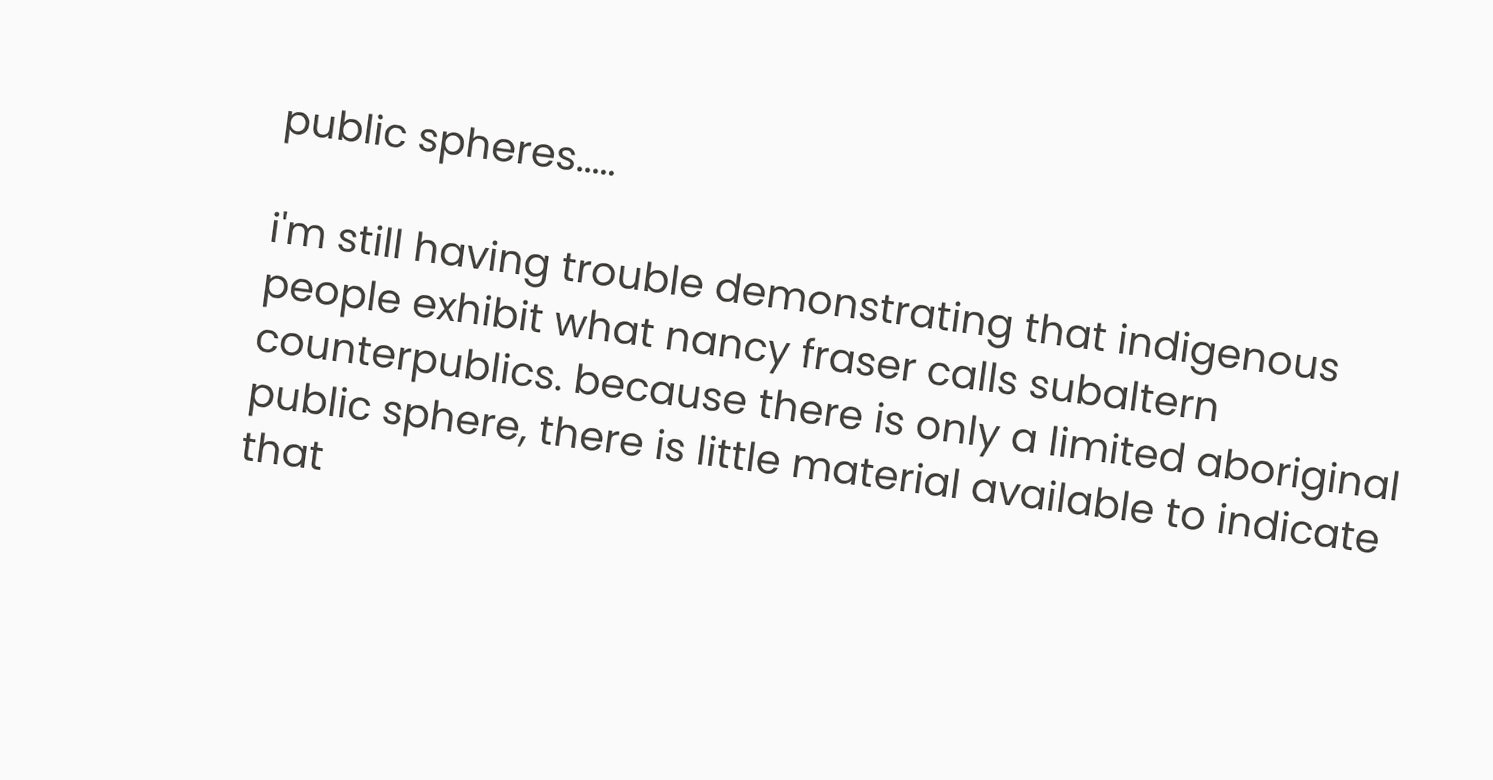public spheres.....

i'm still having trouble demonstrating that indigenous people exhibit what nancy fraser calls subaltern counterpublics. because there is only a limited aboriginal public sphere, there is little material available to indicate that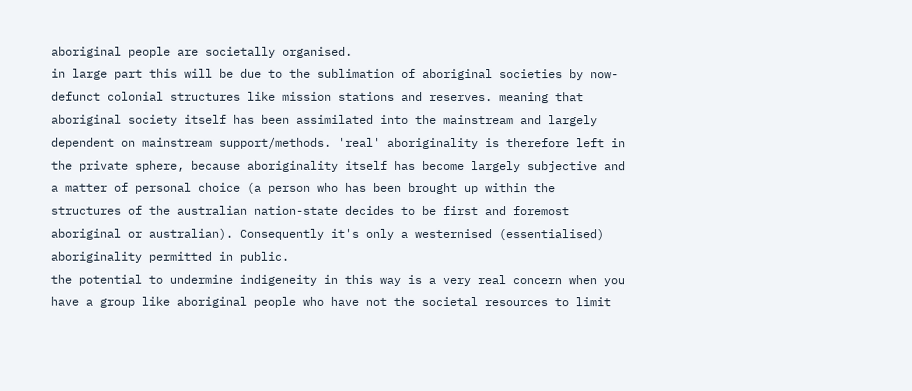aboriginal people are societally organised.
in large part this will be due to the sublimation of aboriginal societies by now-defunct colonial structures like mission stations and reserves. meaning that aboriginal society itself has been assimilated into the mainstream and largely dependent on mainstream support/methods. 'real' aboriginality is therefore left in the private sphere, because aboriginality itself has become largely subjective and a matter of personal choice (a person who has been brought up within the structures of the australian nation-state decides to be first and foremost aboriginal or australian). Consequently it's only a westernised (essentialised) aboriginality permitted in public.
the potential to undermine indigeneity in this way is a very real concern when you have a group like aboriginal people who have not the societal resources to limit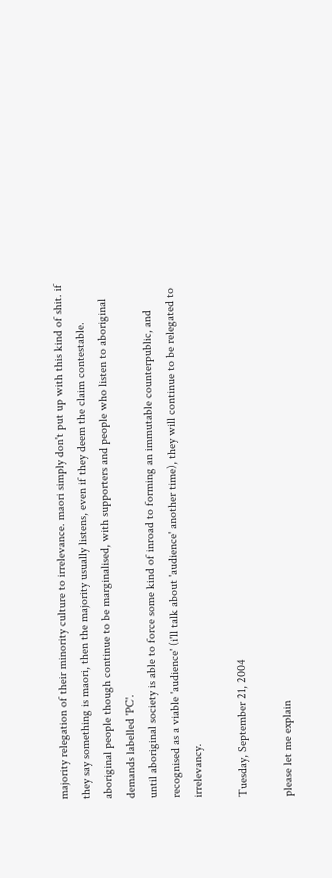majority relegation of their minority culture to irrelevance. maori simply don't put up with this kind of shit. if they say something is maori, then the majority usually listens, even if they deem the claim contestable.
aboriginal people though continue to be marginalised, with supporters and people who listen to aboriginal demands labelled 'PC'.
until aboriginal society is able to force some kind of inroad to forming an immutable counterpublic, and recognised as a viable 'audience' (i'll talk about 'audience' another time), they will continue to be relegated to irrelevancy.

Tuesday, September 21, 2004

please let me explain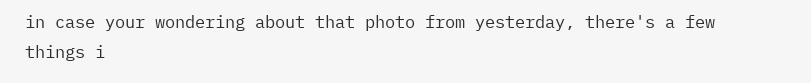in case your wondering about that photo from yesterday, there's a few things i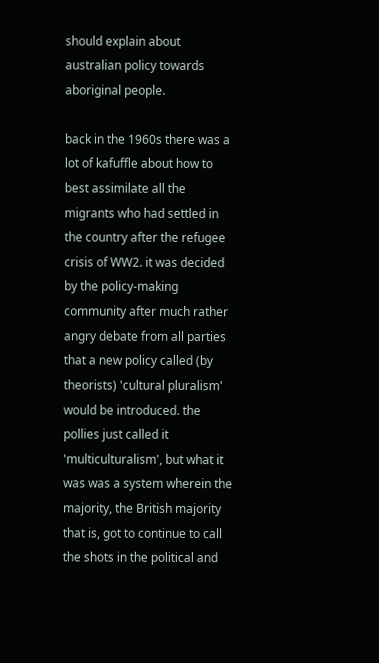should explain about australian policy towards aboriginal people.

back in the 1960s there was a lot of kafuffle about how to best assimilate all the migrants who had settled in the country after the refugee crisis of WW2. it was decided by the policy-making community after much rather angry debate from all parties that a new policy called (by theorists) 'cultural pluralism' would be introduced. the pollies just called it 'multiculturalism', but what it was was a system wherein the majority, the British majority that is, got to continue to call the shots in the political and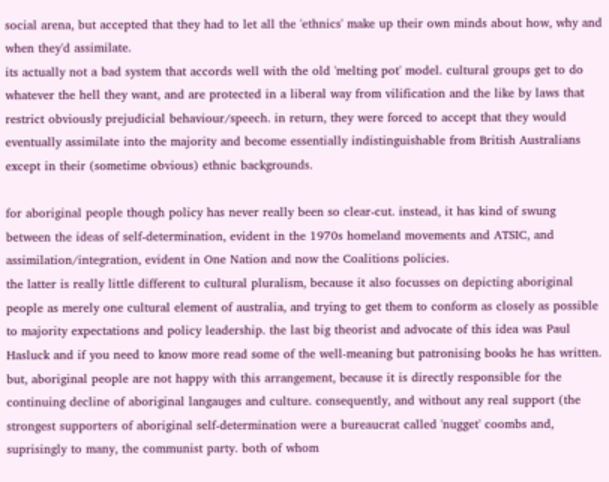social arena, but accepted that they had to let all the 'ethnics' make up their own minds about how, why and when they'd assimilate.
its actually not a bad system that accords well with the old 'melting pot' model. cultural groups get to do whatever the hell they want, and are protected in a liberal way from vilification and the like by laws that restrict obviously prejudicial behaviour/speech. in return, they were forced to accept that they would eventually assimilate into the majority and become essentially indistinguishable from British Australians except in their (sometime obvious) ethnic backgrounds.

for aboriginal people though policy has never really been so clear-cut. instead, it has kind of swung between the ideas of self-determination, evident in the 1970s homeland movements and ATSIC, and assimilation/integration, evident in One Nation and now the Coalitions policies.
the latter is really little different to cultural pluralism, because it also focusses on depicting aboriginal people as merely one cultural element of australia, and trying to get them to conform as closely as possible to majority expectations and policy leadership. the last big theorist and advocate of this idea was Paul Hasluck and if you need to know more read some of the well-meaning but patronising books he has written.
but, aboriginal people are not happy with this arrangement, because it is directly responsible for the continuing decline of aboriginal langauges and culture. consequently, and without any real support (the strongest supporters of aboriginal self-determination were a bureaucrat called 'nugget' coombs and, suprisingly to many, the communist party. both of whom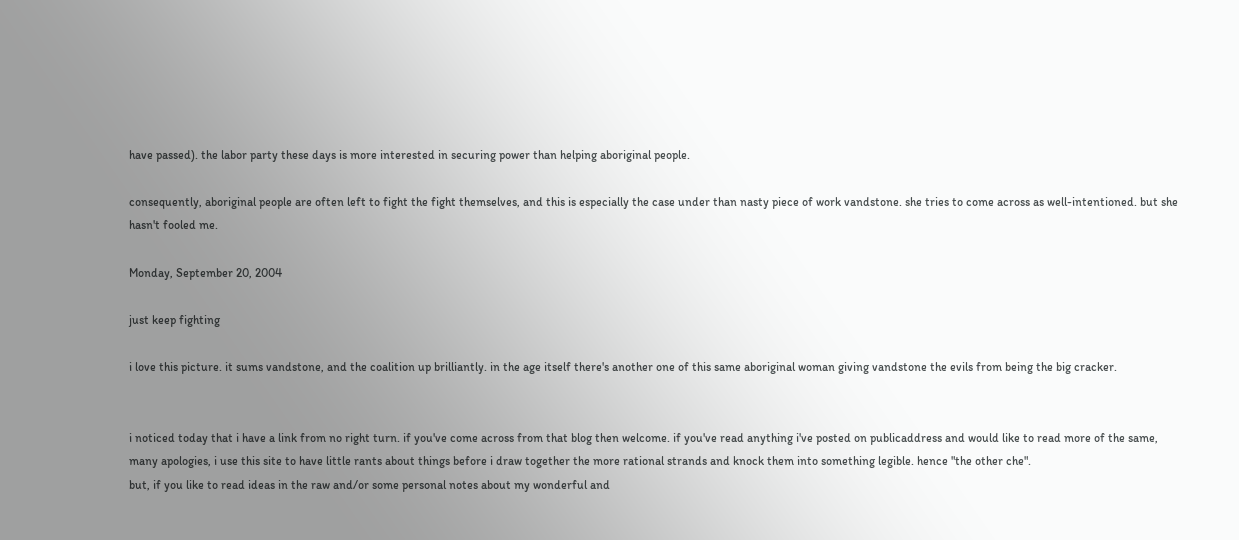have passed). the labor party these days is more interested in securing power than helping aboriginal people.

consequently, aboriginal people are often left to fight the fight themselves, and this is especially the case under than nasty piece of work vandstone. she tries to come across as well-intentioned. but she hasn't fooled me.

Monday, September 20, 2004

just keep fighting

i love this picture. it sums vandstone, and the coalition up brilliantly. in the age itself there's another one of this same aboriginal woman giving vandstone the evils from being the big cracker.


i noticed today that i have a link from no right turn. if you've come across from that blog then welcome. if you've read anything i've posted on publicaddress and would like to read more of the same, many apologies, i use this site to have little rants about things before i draw together the more rational strands and knock them into something legible. hence "the other che".
but, if you like to read ideas in the raw and/or some personal notes about my wonderful and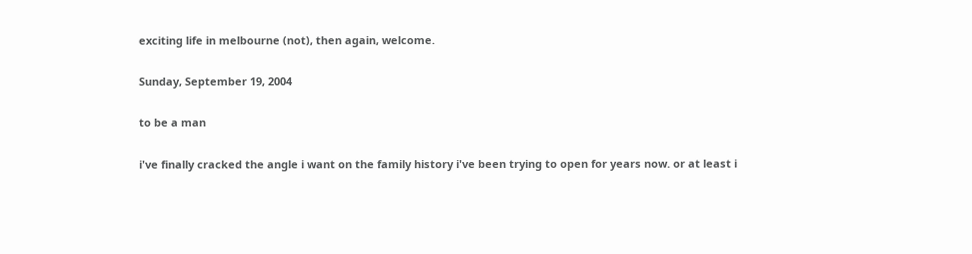exciting life in melbourne (not), then again, welcome.

Sunday, September 19, 2004

to be a man

i've finally cracked the angle i want on the family history i've been trying to open for years now. or at least i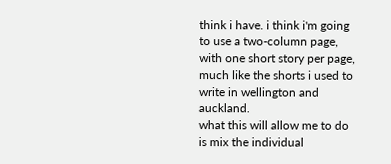think i have. i think i'm going to use a two-column page, with one short story per page, much like the shorts i used to write in wellington and auckland.
what this will allow me to do is mix the individual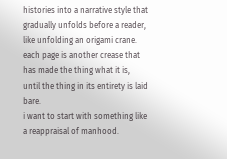histories into a narrative style that gradually unfolds before a reader, like unfolding an origami crane. each page is another crease that has made the thing what it is, until the thing in its entirety is laid bare.
i want to start with something like a reappraisal of manhood.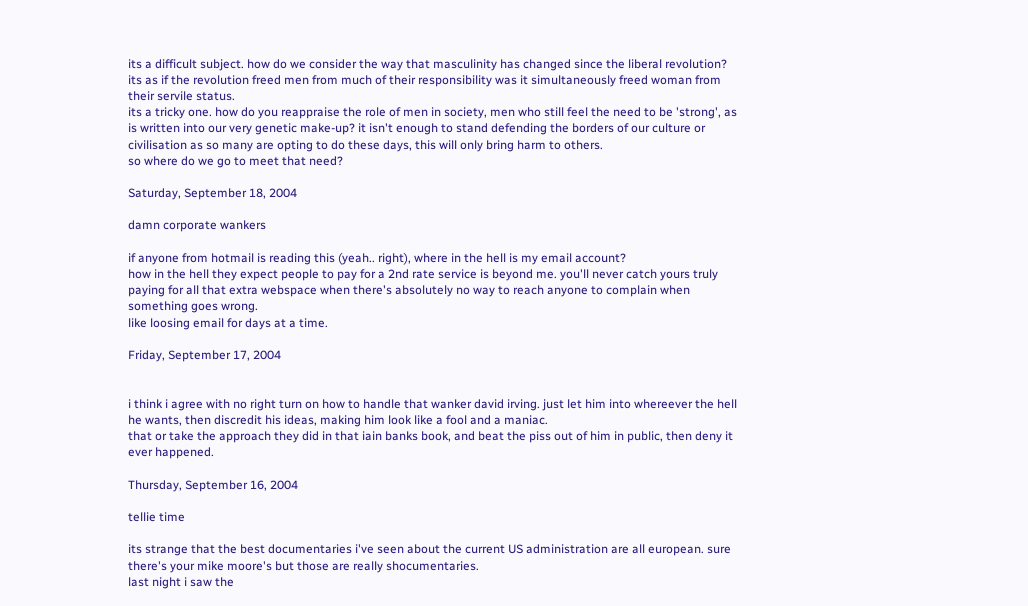its a difficult subject. how do we consider the way that masculinity has changed since the liberal revolution? its as if the revolution freed men from much of their responsibility was it simultaneously freed woman from their servile status.
its a tricky one. how do you reappraise the role of men in society, men who still feel the need to be 'strong', as is written into our very genetic make-up? it isn't enough to stand defending the borders of our culture or civilisation as so many are opting to do these days, this will only bring harm to others.
so where do we go to meet that need?

Saturday, September 18, 2004

damn corporate wankers

if anyone from hotmail is reading this (yeah.. right), where in the hell is my email account?
how in the hell they expect people to pay for a 2nd rate service is beyond me. you'll never catch yours truly paying for all that extra webspace when there's absolutely no way to reach anyone to complain when something goes wrong.
like loosing email for days at a time.

Friday, September 17, 2004


i think i agree with no right turn on how to handle that wanker david irving. just let him into whereever the hell he wants, then discredit his ideas, making him look like a fool and a maniac.
that or take the approach they did in that iain banks book, and beat the piss out of him in public, then deny it ever happened.

Thursday, September 16, 2004

tellie time

its strange that the best documentaries i've seen about the current US administration are all european. sure there's your mike moore's but those are really shocumentaries.
last night i saw the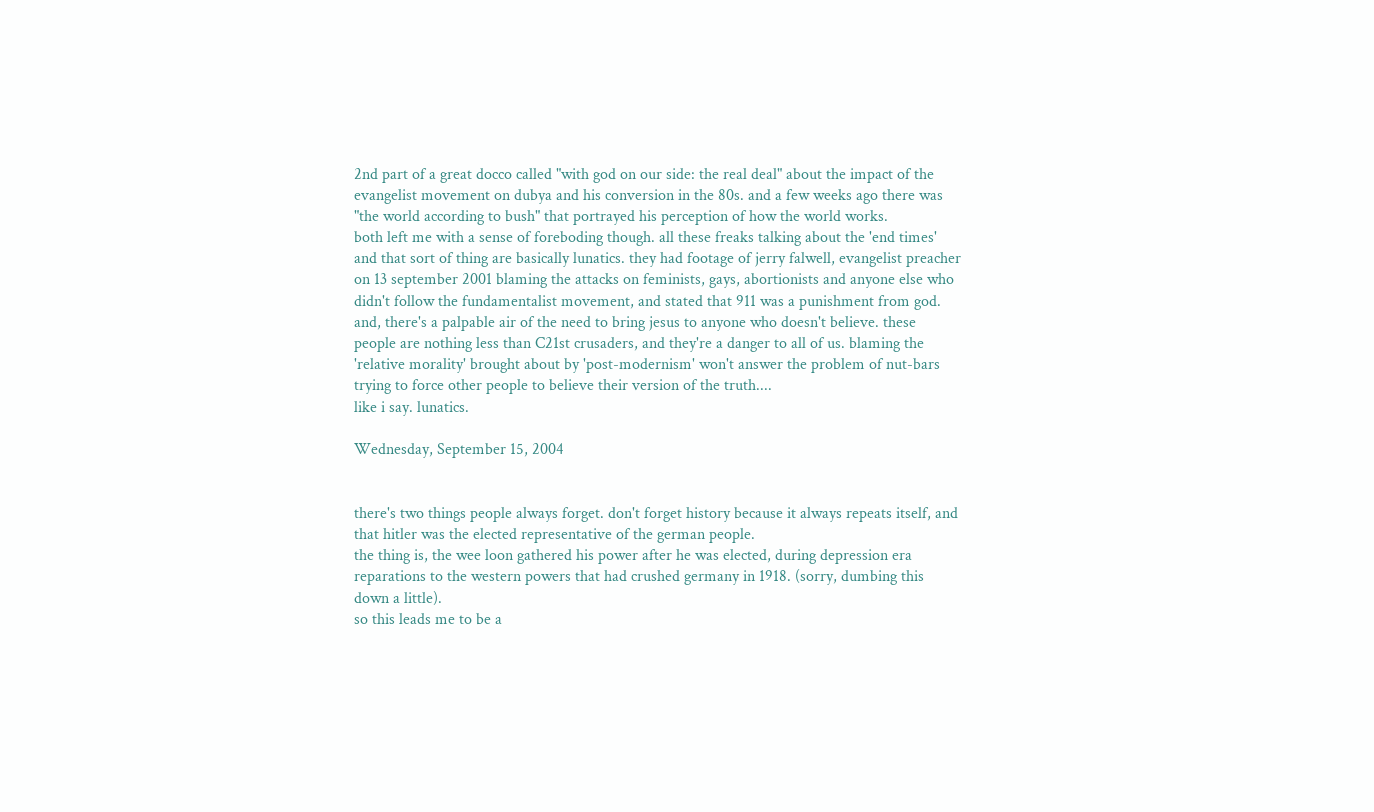2nd part of a great docco called "with god on our side: the real deal" about the impact of the evangelist movement on dubya and his conversion in the 80s. and a few weeks ago there was "the world according to bush" that portrayed his perception of how the world works.
both left me with a sense of foreboding though. all these freaks talking about the 'end times' and that sort of thing are basically lunatics. they had footage of jerry falwell, evangelist preacher on 13 september 2001 blaming the attacks on feminists, gays, abortionists and anyone else who didn't follow the fundamentalist movement, and stated that 911 was a punishment from god.
and, there's a palpable air of the need to bring jesus to anyone who doesn't believe. these people are nothing less than C21st crusaders, and they're a danger to all of us. blaming the 'relative morality' brought about by 'post-modernism' won't answer the problem of nut-bars trying to force other people to believe their version of the truth....
like i say. lunatics.

Wednesday, September 15, 2004


there's two things people always forget. don't forget history because it always repeats itself, and that hitler was the elected representative of the german people.
the thing is, the wee loon gathered his power after he was elected, during depression era reparations to the western powers that had crushed germany in 1918. (sorry, dumbing this down a little).
so this leads me to be a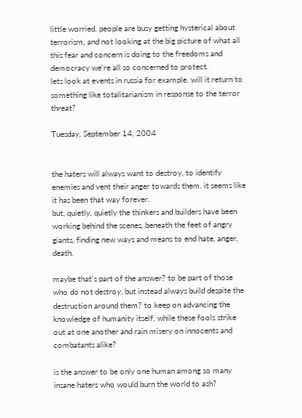little worried. people are busy getting hysterical about terrorism, and not looking at the big picture of what all this fear and concern is doing to the freedoms and democracy we're all so concerned to protect.
lets look at events in russia for example. will it return to something like totalitarianism in response to the terror threat?

Tuesday, September 14, 2004


the haters will always want to destroy, to identify enemies and vent their anger towards them. it seems like it has been that way forever.
but, quietly, quietly the thinkers and builders have been working behind the scenes, beneath the feet of angry giants, finding new ways and means to end hate, anger, death.

maybe that's part of the answer? to be part of those who do not destroy, but instead always build despite the destruction around them? to keep on advancing the knowledge of humanity itself, while these fools strike out at one another and rain misery on innocents and combatants alike?

is the answer to be only one human among so many insane haters who would burn the world to ash?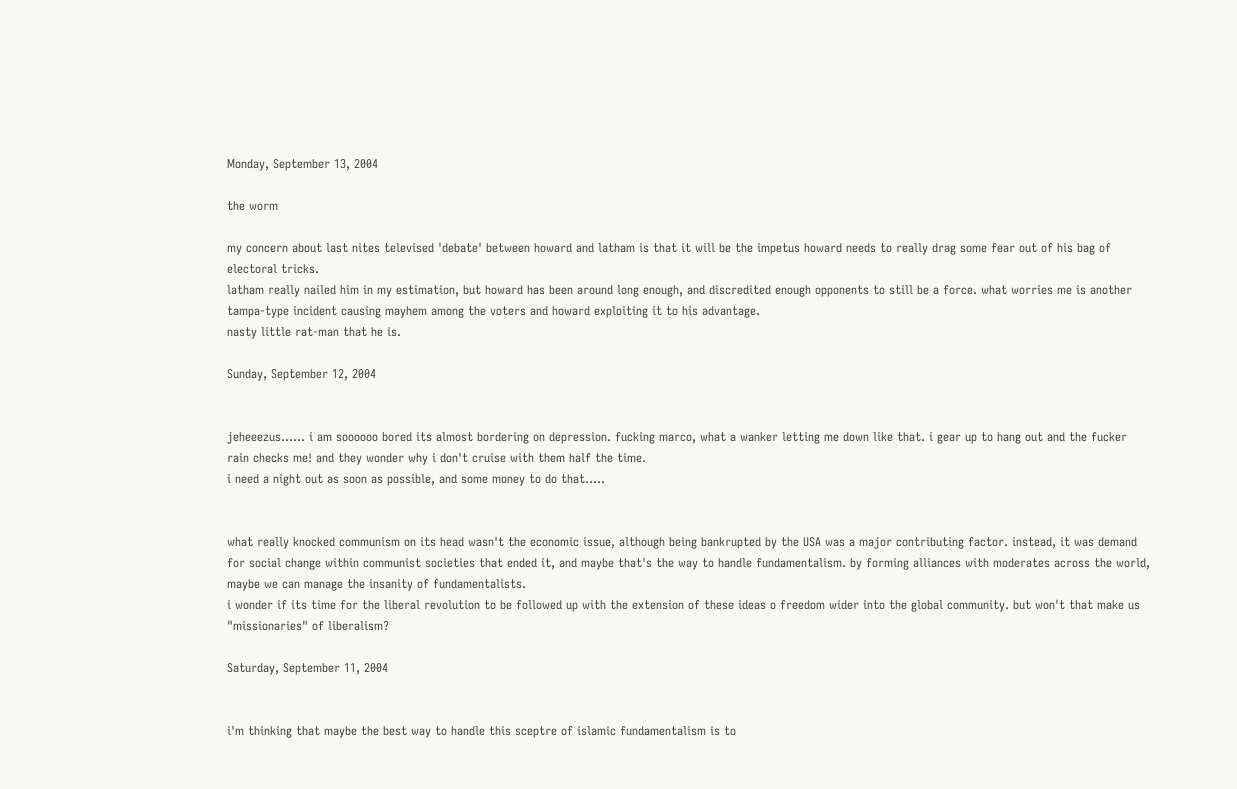Monday, September 13, 2004

the worm

my concern about last nites televised 'debate' between howard and latham is that it will be the impetus howard needs to really drag some fear out of his bag of electoral tricks.
latham really nailed him in my estimation, but howard has been around long enough, and discredited enough opponents to still be a force. what worries me is another tampa-type incident causing mayhem among the voters and howard exploiting it to his advantage.
nasty little rat-man that he is.

Sunday, September 12, 2004


jeheeezus...... i am soooooo bored its almost bordering on depression. fucking marco, what a wanker letting me down like that. i gear up to hang out and the fucker rain checks me! and they wonder why i don't cruise with them half the time.
i need a night out as soon as possible, and some money to do that.....


what really knocked communism on its head wasn't the economic issue, although being bankrupted by the USA was a major contributing factor. instead, it was demand for social change within communist societies that ended it, and maybe that's the way to handle fundamentalism. by forming alliances with moderates across the world, maybe we can manage the insanity of fundamentalists.
i wonder if its time for the liberal revolution to be followed up with the extension of these ideas o freedom wider into the global community. but won't that make us "missionaries" of liberalism?

Saturday, September 11, 2004


i'm thinking that maybe the best way to handle this sceptre of islamic fundamentalism is to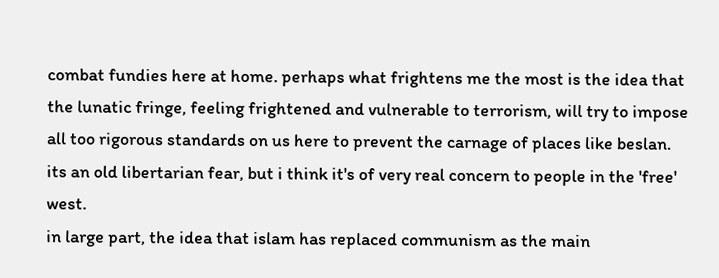combat fundies here at home. perhaps what frightens me the most is the idea that the lunatic fringe, feeling frightened and vulnerable to terrorism, will try to impose all too rigorous standards on us here to prevent the carnage of places like beslan.
its an old libertarian fear, but i think it's of very real concern to people in the 'free' west.
in large part, the idea that islam has replaced communism as the main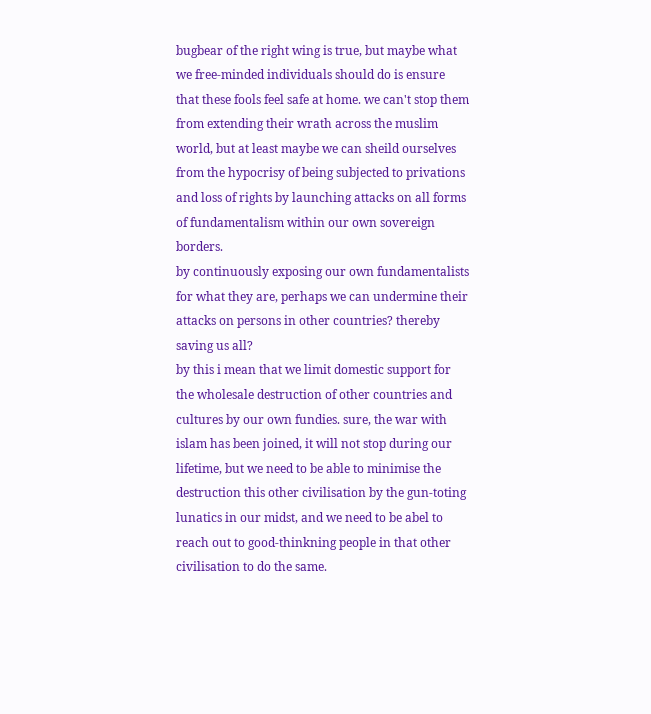bugbear of the right wing is true, but maybe what we free-minded individuals should do is ensure that these fools feel safe at home. we can't stop them from extending their wrath across the muslim world, but at least maybe we can sheild ourselves from the hypocrisy of being subjected to privations and loss of rights by launching attacks on all forms of fundamentalism within our own sovereign borders.
by continuously exposing our own fundamentalists for what they are, perhaps we can undermine their attacks on persons in other countries? thereby saving us all?
by this i mean that we limit domestic support for the wholesale destruction of other countries and cultures by our own fundies. sure, the war with islam has been joined, it will not stop during our lifetime, but we need to be able to minimise the destruction this other civilisation by the gun-toting lunatics in our midst, and we need to be abel to reach out to good-thinkning people in that other civilisation to do the same.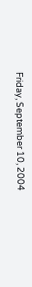Friday, September 10, 2004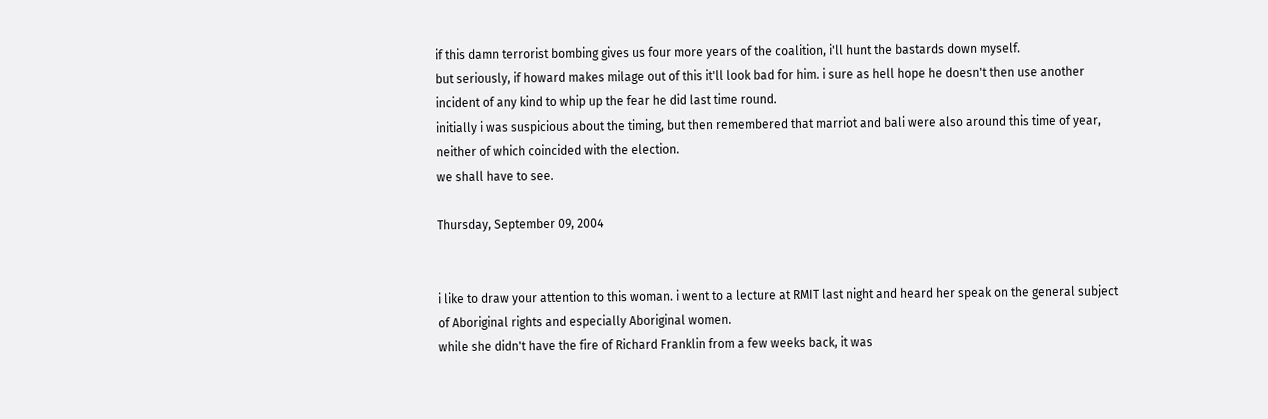if this damn terrorist bombing gives us four more years of the coalition, i'll hunt the bastards down myself.
but seriously, if howard makes milage out of this it'll look bad for him. i sure as hell hope he doesn't then use another incident of any kind to whip up the fear he did last time round.
initially i was suspicious about the timing, but then remembered that marriot and bali were also around this time of year, neither of which coincided with the election.
we shall have to see.

Thursday, September 09, 2004


i like to draw your attention to this woman. i went to a lecture at RMIT last night and heard her speak on the general subject of Aboriginal rights and especially Aboriginal women.
while she didn't have the fire of Richard Franklin from a few weeks back, it was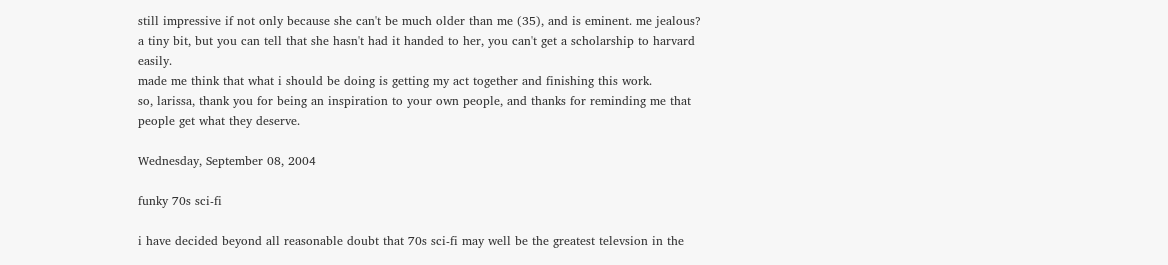still impressive if not only because she can't be much older than me (35), and is eminent. me jealous? a tiny bit, but you can tell that she hasn't had it handed to her, you can't get a scholarship to harvard easily.
made me think that what i should be doing is getting my act together and finishing this work.
so, larissa, thank you for being an inspiration to your own people, and thanks for reminding me that people get what they deserve.

Wednesday, September 08, 2004

funky 70s sci-fi

i have decided beyond all reasonable doubt that 70s sci-fi may well be the greatest televsion in the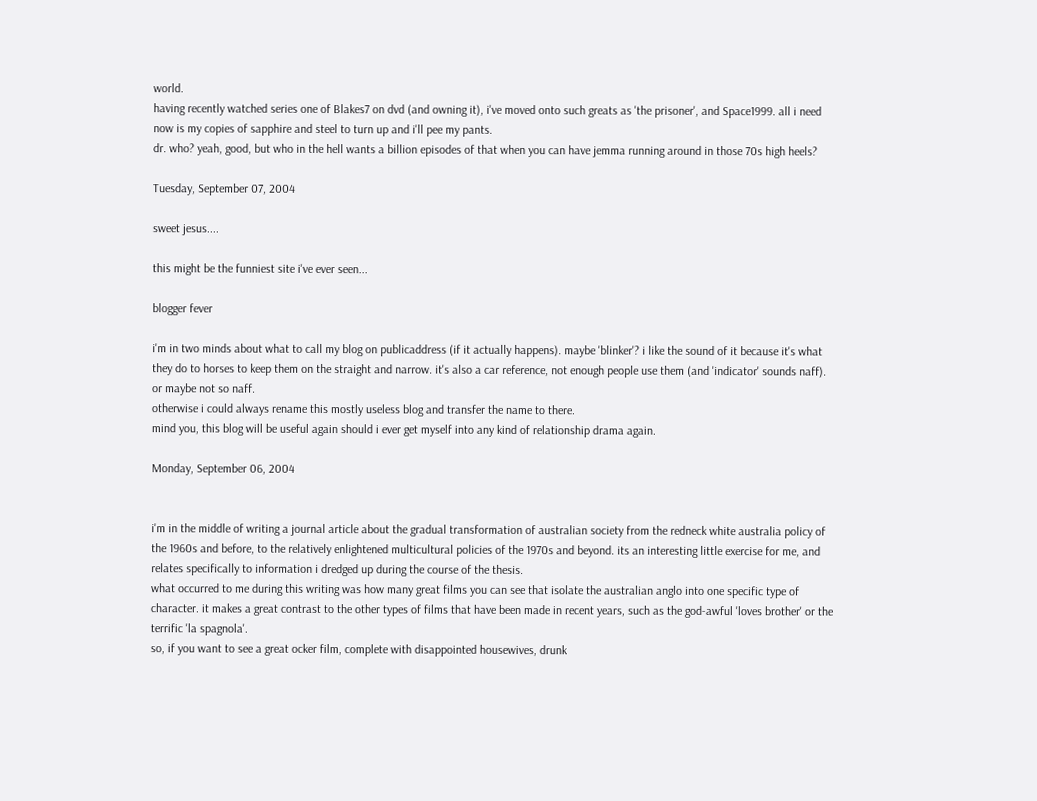world.
having recently watched series one of Blakes7 on dvd (and owning it), i've moved onto such greats as 'the prisoner', and Space1999. all i need now is my copies of sapphire and steel to turn up and i'll pee my pants.
dr. who? yeah, good, but who in the hell wants a billion episodes of that when you can have jemma running around in those 70s high heels?

Tuesday, September 07, 2004

sweet jesus....

this might be the funniest site i've ever seen...

blogger fever

i'm in two minds about what to call my blog on publicaddress (if it actually happens). maybe 'blinker'? i like the sound of it because it's what they do to horses to keep them on the straight and narrow. it's also a car reference, not enough people use them (and 'indicator' sounds naff).
or maybe not so naff.
otherwise i could always rename this mostly useless blog and transfer the name to there.
mind you, this blog will be useful again should i ever get myself into any kind of relationship drama again.

Monday, September 06, 2004


i'm in the middle of writing a journal article about the gradual transformation of australian society from the redneck white australia policy of the 1960s and before, to the relatively enlightened multicultural policies of the 1970s and beyond. its an interesting little exercise for me, and relates specifically to information i dredged up during the course of the thesis.
what occurred to me during this writing was how many great films you can see that isolate the australian anglo into one specific type of character. it makes a great contrast to the other types of films that have been made in recent years, such as the god-awful 'loves brother' or the terrific 'la spagnola'.
so, if you want to see a great ocker film, complete with disappointed housewives, drunk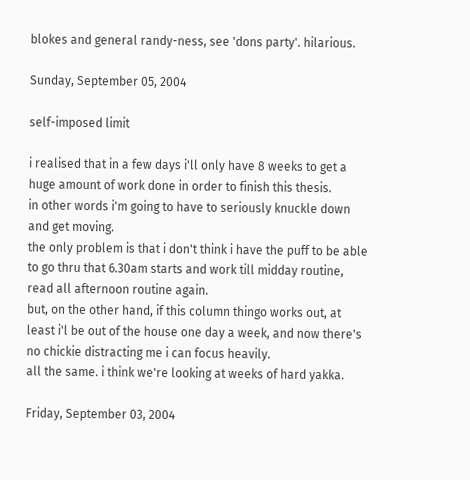blokes and general randy-ness, see 'dons party'. hilarious.

Sunday, September 05, 2004

self-imposed limit

i realised that in a few days i'll only have 8 weeks to get a huge amount of work done in order to finish this thesis.
in other words i'm going to have to seriously knuckle down and get moving.
the only problem is that i don't think i have the puff to be able to go thru that 6.30am starts and work till midday routine, read all afternoon routine again.
but, on the other hand, if this column thingo works out, at least i'l be out of the house one day a week, and now there's no chickie distracting me i can focus heavily.
all the same. i think we're looking at weeks of hard yakka.

Friday, September 03, 2004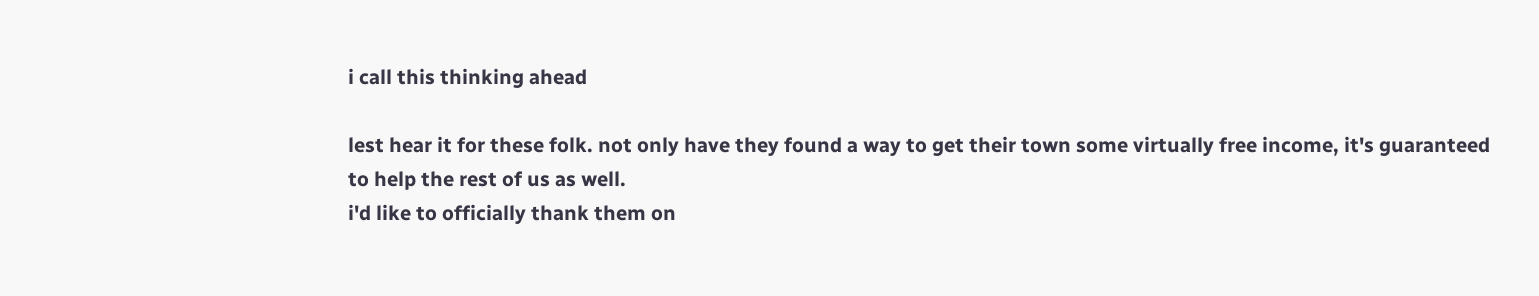i call this thinking ahead

lest hear it for these folk. not only have they found a way to get their town some virtually free income, it's guaranteed to help the rest of us as well.
i'd like to officially thank them on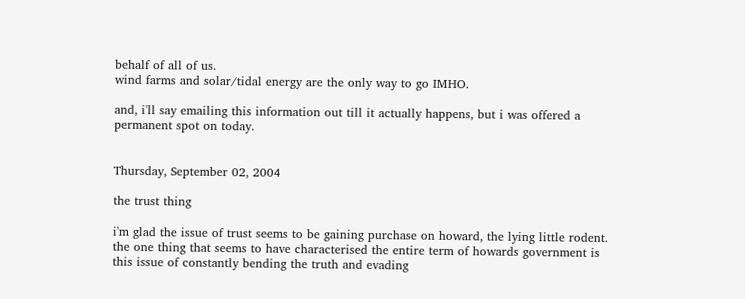behalf of all of us.
wind farms and solar/tidal energy are the only way to go IMHO.

and, i'll say emailing this information out till it actually happens, but i was offered a permanent spot on today.


Thursday, September 02, 2004

the trust thing

i'm glad the issue of trust seems to be gaining purchase on howard, the lying little rodent.
the one thing that seems to have characterised the entire term of howards government is this issue of constantly bending the truth and evading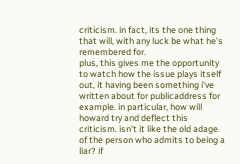criticism. in fact, its the one thing that will, with any luck be what he's remembered for.
plus, this gives me the opportunity to watch how the issue plays itself out, it having been something i've written about for publicaddress for example. in particular, how will howard try and deflect this criticism. isn't it like the old adage of the person who admits to being a liar? if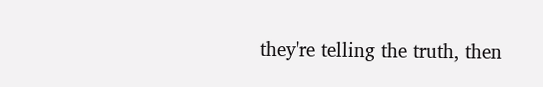they're telling the truth, then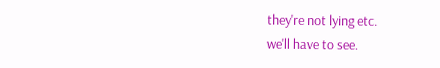they're not lying etc.
we'll have to see.